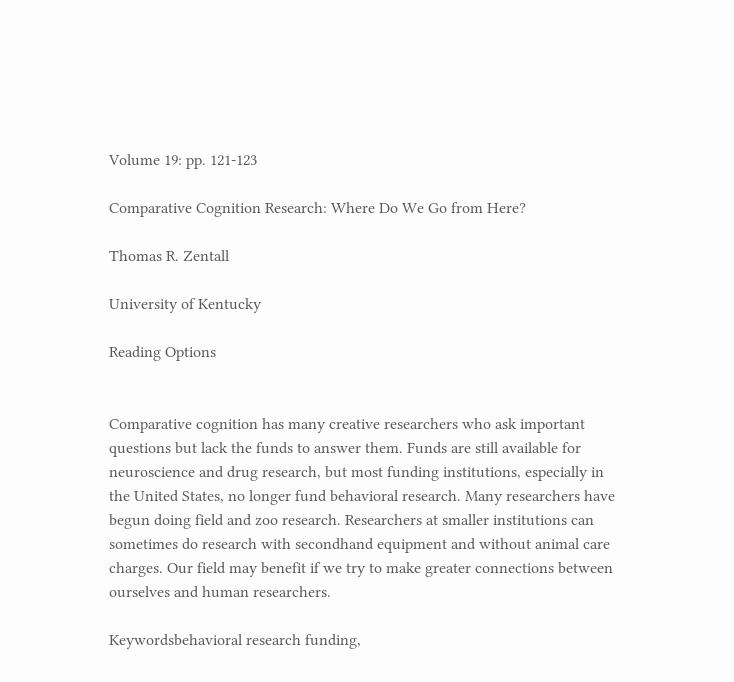Volume 19: pp. 121-123

Comparative Cognition Research: Where Do We Go from Here?

Thomas R. Zentall

University of Kentucky

Reading Options


Comparative cognition has many creative researchers who ask important questions but lack the funds to answer them. Funds are still available for neuroscience and drug research, but most funding institutions, especially in the United States, no longer fund behavioral research. Many researchers have begun doing field and zoo research. Researchers at smaller institutions can sometimes do research with secondhand equipment and without animal care charges. Our field may benefit if we try to make greater connections between ourselves and human researchers.

Keywordsbehavioral research funding,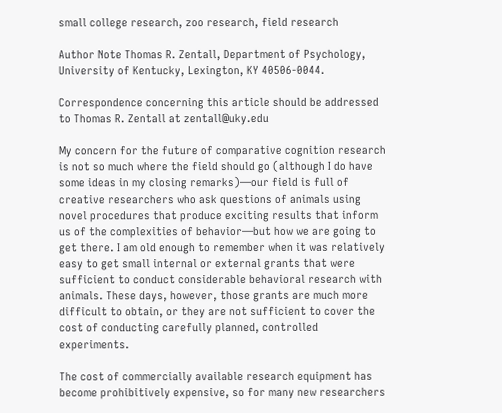small college research, zoo research, field research

Author Note Thomas R. Zentall, Department of Psychology, University of Kentucky, Lexington, KY 40506-0044.

Correspondence concerning this article should be addressed to Thomas R. Zentall at zentall@uky.edu

My concern for the future of comparative cognition research is not so much where the field should go (although I do have some ideas in my closing remarks)—our field is full of creative researchers who ask questions of animals using novel procedures that produce exciting results that inform us of the complexities of behavior—but how we are going to get there. I am old enough to remember when it was relatively easy to get small internal or external grants that were sufficient to conduct considerable behavioral research with animals. These days, however, those grants are much more difficult to obtain, or they are not sufficient to cover the cost of conducting carefully planned, controlled experiments.

The cost of commercially available research equipment has become prohibitively expensive, so for many new researchers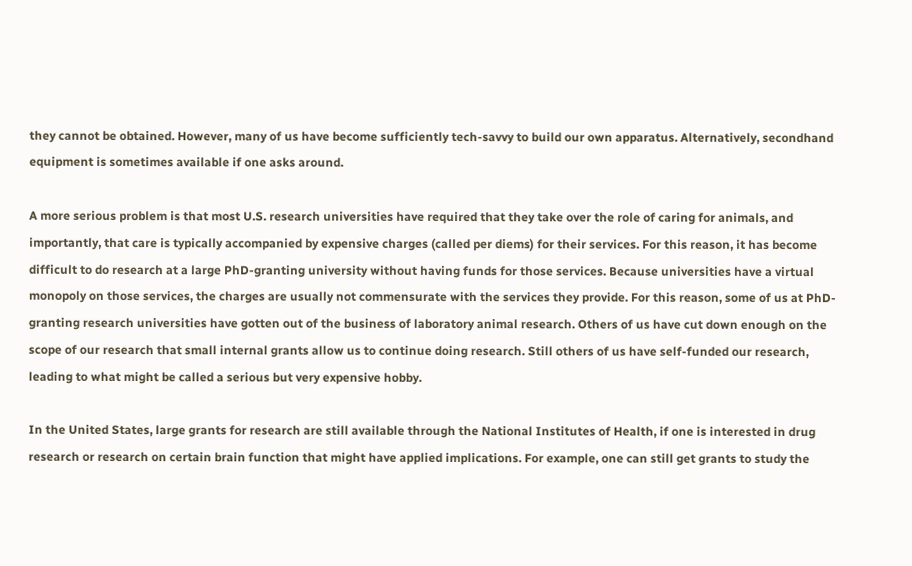they cannot be obtained. However, many of us have become sufficiently tech-savvy to build our own apparatus. Alternatively, secondhand equipment is sometimes available if one asks around.

A more serious problem is that most U.S. research universities have required that they take over the role of caring for animals, and importantly, that care is typically accompanied by expensive charges (called per diems) for their services. For this reason, it has become difficult to do research at a large PhD-granting university without having funds for those services. Because universities have a virtual monopoly on those services, the charges are usually not commensurate with the services they provide. For this reason, some of us at PhD-granting research universities have gotten out of the business of laboratory animal research. Others of us have cut down enough on the scope of our research that small internal grants allow us to continue doing research. Still others of us have self-funded our research, leading to what might be called a serious but very expensive hobby.

In the United States, large grants for research are still available through the National Institutes of Health, if one is interested in drug research or research on certain brain function that might have applied implications. For example, one can still get grants to study the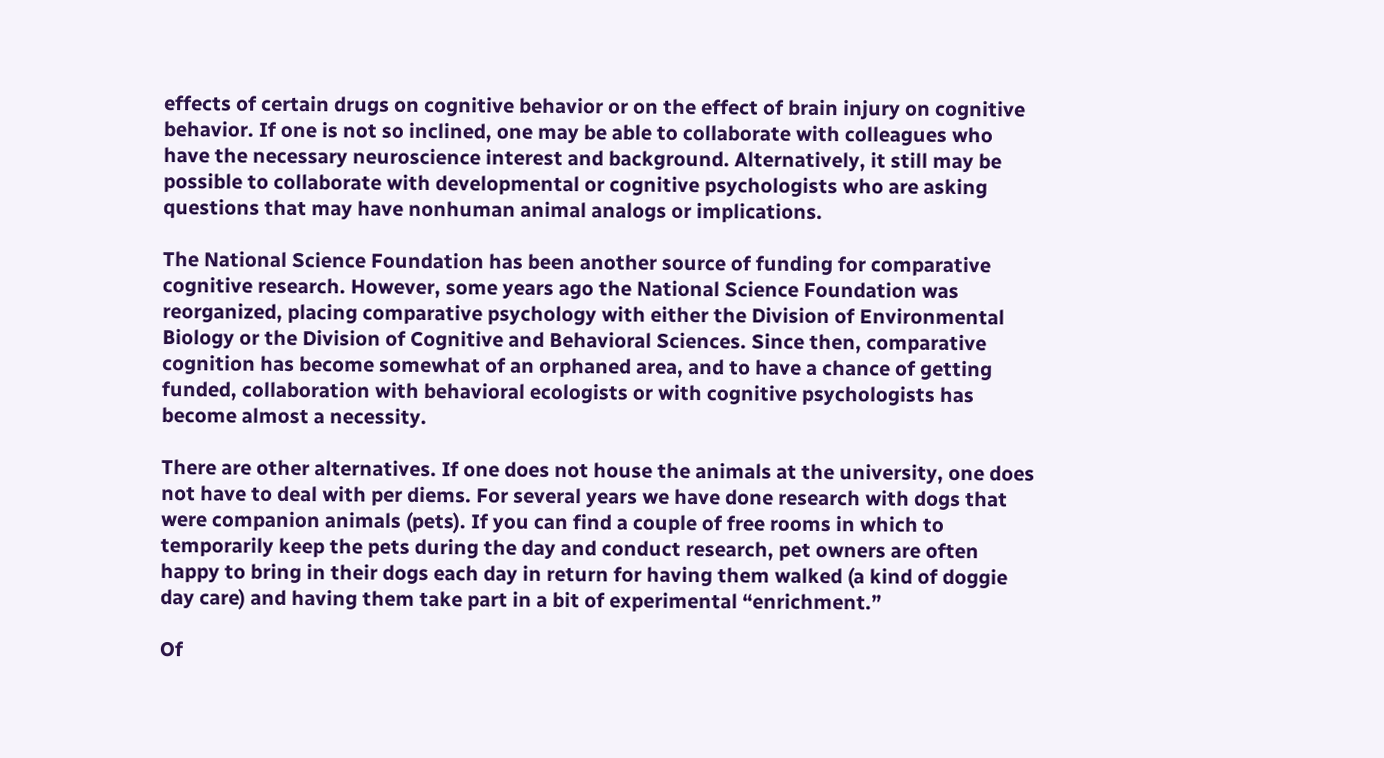effects of certain drugs on cognitive behavior or on the effect of brain injury on cognitive behavior. If one is not so inclined, one may be able to collaborate with colleagues who have the necessary neuroscience interest and background. Alternatively, it still may be possible to collaborate with developmental or cognitive psychologists who are asking questions that may have nonhuman animal analogs or implications.

The National Science Foundation has been another source of funding for comparative cognitive research. However, some years ago the National Science Foundation was reorganized, placing comparative psychology with either the Division of Environmental Biology or the Division of Cognitive and Behavioral Sciences. Since then, comparative cognition has become somewhat of an orphaned area, and to have a chance of getting funded, collaboration with behavioral ecologists or with cognitive psychologists has become almost a necessity.

There are other alternatives. If one does not house the animals at the university, one does not have to deal with per diems. For several years we have done research with dogs that were companion animals (pets). If you can find a couple of free rooms in which to temporarily keep the pets during the day and conduct research, pet owners are often happy to bring in their dogs each day in return for having them walked (a kind of doggie day care) and having them take part in a bit of experimental “enrichment.”

Of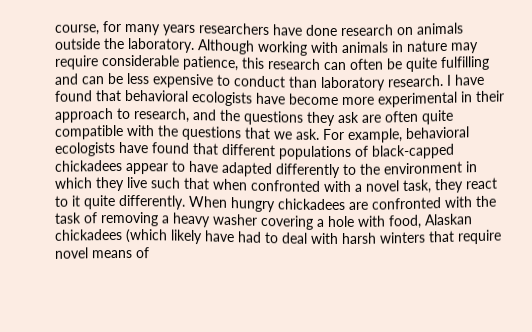course, for many years researchers have done research on animals outside the laboratory. Although working with animals in nature may require considerable patience, this research can often be quite fulfilling and can be less expensive to conduct than laboratory research. I have found that behavioral ecologists have become more experimental in their approach to research, and the questions they ask are often quite compatible with the questions that we ask. For example, behavioral ecologists have found that different populations of black-capped chickadees appear to have adapted differently to the environment in which they live such that when confronted with a novel task, they react to it quite differently. When hungry chickadees are confronted with the task of removing a heavy washer covering a hole with food, Alaskan chickadees (which likely have had to deal with harsh winters that require novel means of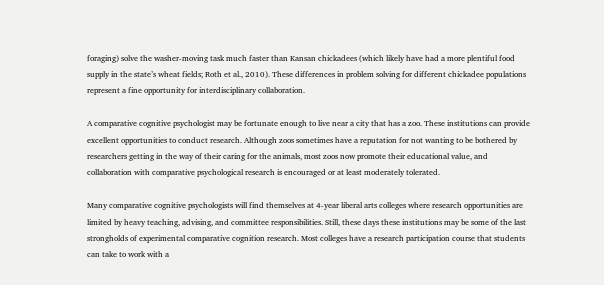foraging) solve the washer-moving task much faster than Kansan chickadees (which likely have had a more plentiful food supply in the state’s wheat fields; Roth et al., 2010). These differences in problem solving for different chickadee populations represent a fine opportunity for interdisciplinary collaboration.

A comparative cognitive psychologist may be fortunate enough to live near a city that has a zoo. These institutions can provide excellent opportunities to conduct research. Although zoos sometimes have a reputation for not wanting to be bothered by researchers getting in the way of their caring for the animals, most zoos now promote their educational value, and collaboration with comparative psychological research is encouraged or at least moderately tolerated.

Many comparative cognitive psychologists will find themselves at 4-year liberal arts colleges where research opportunities are limited by heavy teaching, advising, and committee responsibilities. Still, these days these institutions may be some of the last strongholds of experimental comparative cognition research. Most colleges have a research participation course that students can take to work with a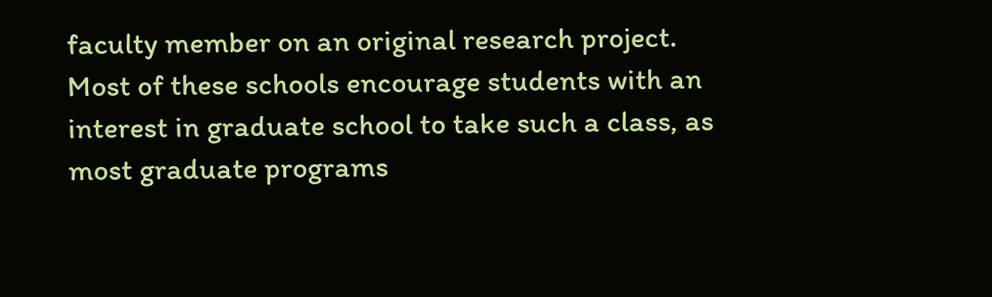faculty member on an original research project. Most of these schools encourage students with an interest in graduate school to take such a class, as most graduate programs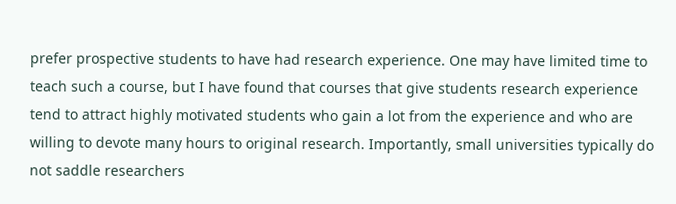prefer prospective students to have had research experience. One may have limited time to teach such a course, but I have found that courses that give students research experience tend to attract highly motivated students who gain a lot from the experience and who are willing to devote many hours to original research. Importantly, small universities typically do not saddle researchers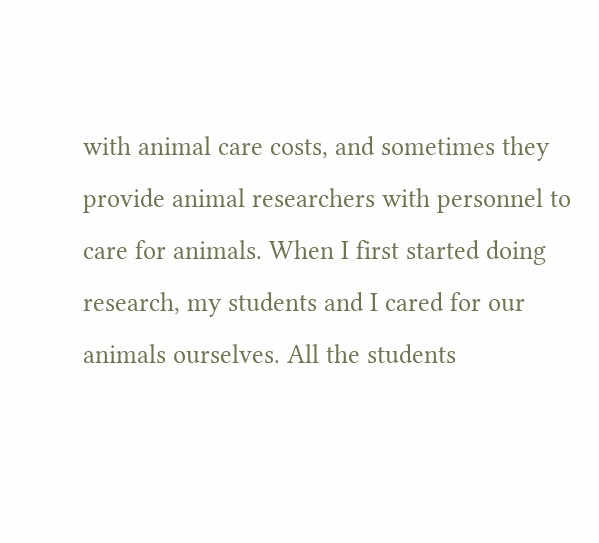with animal care costs, and sometimes they provide animal researchers with personnel to care for animals. When I first started doing research, my students and I cared for our animals ourselves. All the students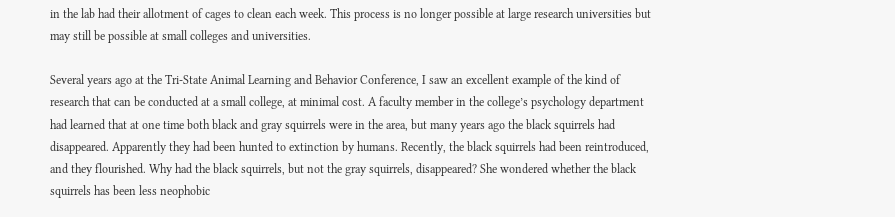in the lab had their allotment of cages to clean each week. This process is no longer possible at large research universities but may still be possible at small colleges and universities.

Several years ago at the Tri-State Animal Learning and Behavior Conference, I saw an excellent example of the kind of research that can be conducted at a small college, at minimal cost. A faculty member in the college’s psychology department had learned that at one time both black and gray squirrels were in the area, but many years ago the black squirrels had disappeared. Apparently they had been hunted to extinction by humans. Recently, the black squirrels had been reintroduced, and they flourished. Why had the black squirrels, but not the gray squirrels, disappeared? She wondered whether the black squirrels has been less neophobic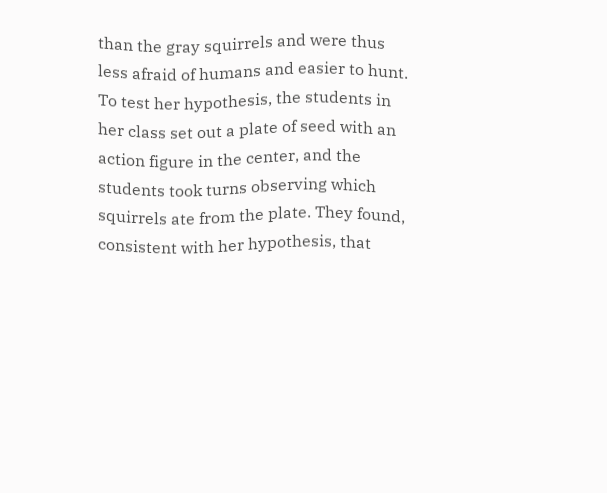than the gray squirrels and were thus less afraid of humans and easier to hunt. To test her hypothesis, the students in her class set out a plate of seed with an action figure in the center, and the students took turns observing which squirrels ate from the plate. They found, consistent with her hypothesis, that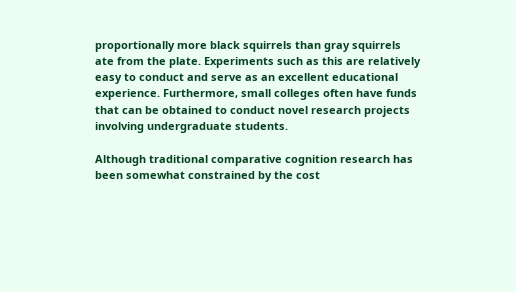proportionally more black squirrels than gray squirrels ate from the plate. Experiments such as this are relatively easy to conduct and serve as an excellent educational experience. Furthermore, small colleges often have funds that can be obtained to conduct novel research projects involving undergraduate students.

Although traditional comparative cognition research has been somewhat constrained by the cost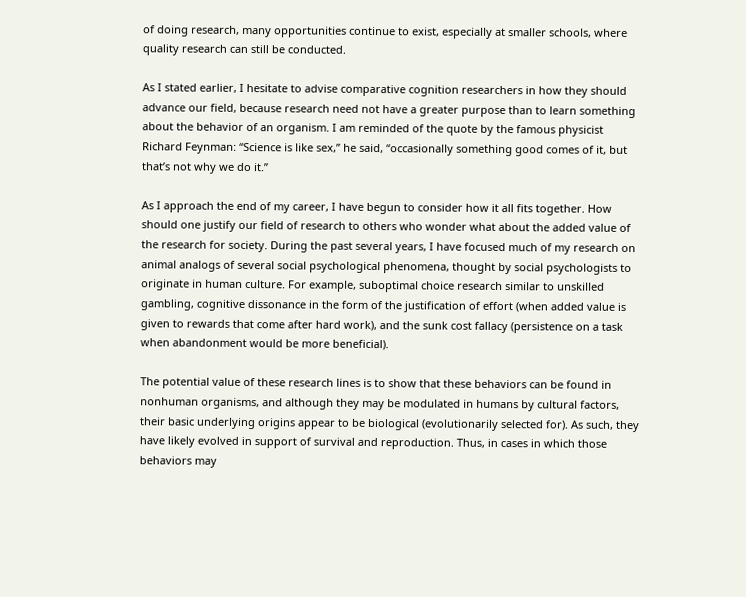of doing research, many opportunities continue to exist, especially at smaller schools, where quality research can still be conducted.

As I stated earlier, I hesitate to advise comparative cognition researchers in how they should advance our field, because research need not have a greater purpose than to learn something about the behavior of an organism. I am reminded of the quote by the famous physicist Richard Feynman: “Science is like sex,” he said, “occasionally something good comes of it, but that’s not why we do it.”

As I approach the end of my career, I have begun to consider how it all fits together. How should one justify our field of research to others who wonder what about the added value of the research for society. During the past several years, I have focused much of my research on animal analogs of several social psychological phenomena, thought by social psychologists to originate in human culture. For example, suboptimal choice research similar to unskilled gambling, cognitive dissonance in the form of the justification of effort (when added value is given to rewards that come after hard work), and the sunk cost fallacy (persistence on a task when abandonment would be more beneficial).

The potential value of these research lines is to show that these behaviors can be found in nonhuman organisms, and although they may be modulated in humans by cultural factors, their basic underlying origins appear to be biological (evolutionarily selected for). As such, they have likely evolved in support of survival and reproduction. Thus, in cases in which those behaviors may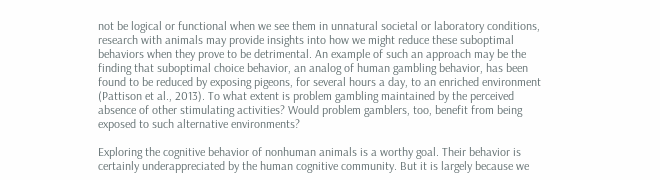not be logical or functional when we see them in unnatural societal or laboratory conditions, research with animals may provide insights into how we might reduce these suboptimal behaviors when they prove to be detrimental. An example of such an approach may be the finding that suboptimal choice behavior, an analog of human gambling behavior, has been found to be reduced by exposing pigeons, for several hours a day, to an enriched environment (Pattison et al., 2013). To what extent is problem gambling maintained by the perceived absence of other stimulating activities? Would problem gamblers, too, benefit from being exposed to such alternative environments?

Exploring the cognitive behavior of nonhuman animals is a worthy goal. Their behavior is certainly underappreciated by the human cognitive community. But it is largely because we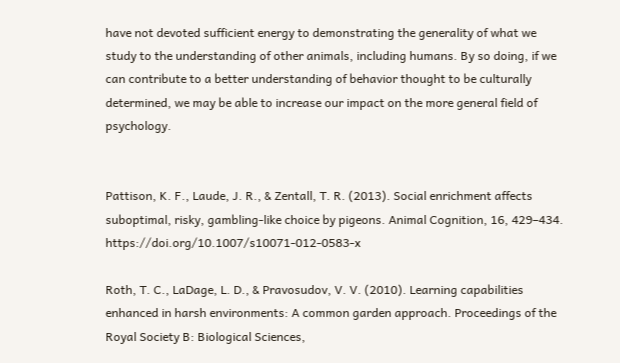have not devoted sufficient energy to demonstrating the generality of what we study to the understanding of other animals, including humans. By so doing, if we can contribute to a better understanding of behavior thought to be culturally determined, we may be able to increase our impact on the more general field of psychology.


Pattison, K. F., Laude, J. R., & Zentall, T. R. (2013). Social enrichment affects suboptimal, risky, gambling-like choice by pigeons. Animal Cognition, 16, 429–434. https://doi.org/10.1007/s10071-012-0583-x

Roth, T. C., LaDage, L. D., & Pravosudov, V. V. (2010). Learning capabilities enhanced in harsh environments: A common garden approach. Proceedings of the Royal Society B: Biological Sciences,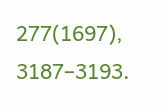277(1697), 3187–3193.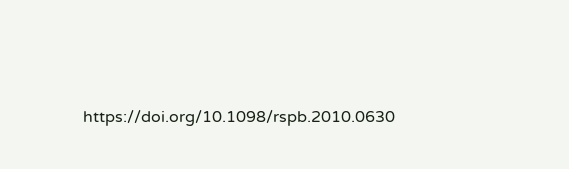https://doi.org/10.1098/rspb.2010.0630